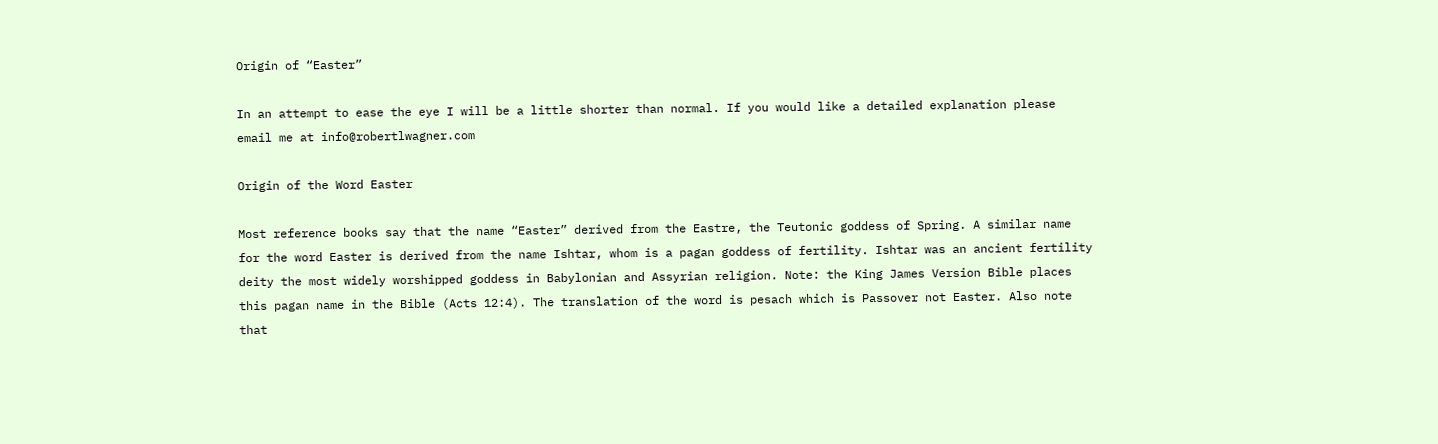Origin of “Easter”

In an attempt to ease the eye I will be a little shorter than normal. If you would like a detailed explanation please email me at info@robertlwagner.com

Origin of the Word Easter

Most reference books say that the name “Easter” derived from the Eastre, the Teutonic goddess of Spring. A similar name for the word Easter is derived from the name Ishtar, whom is a pagan goddess of fertility. Ishtar was an ancient fertility deity the most widely worshipped goddess in Babylonian and Assyrian religion. Note: the King James Version Bible places this pagan name in the Bible (Acts 12:4). The translation of the word is pesach which is Passover not Easter. Also note that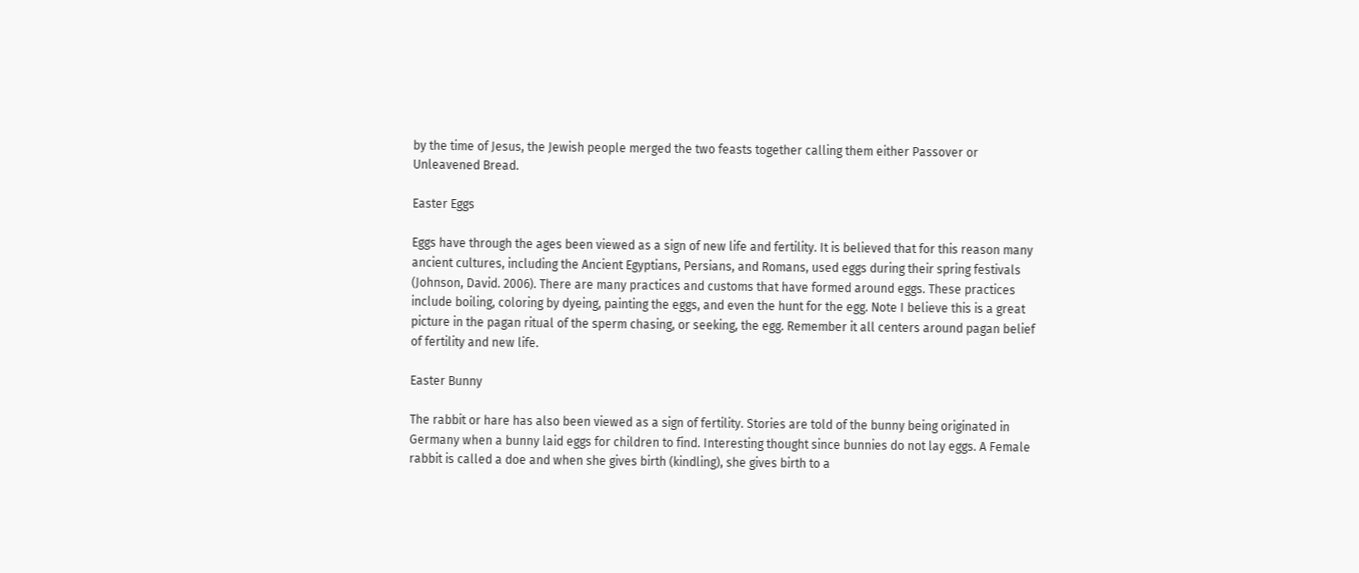by the time of Jesus, the Jewish people merged the two feasts together calling them either Passover or Unleavened Bread.

Easter Eggs

Eggs have through the ages been viewed as a sign of new life and fertility. It is believed that for this reason many ancient cultures, including the Ancient Egyptians, Persians, and Romans, used eggs during their spring festivals (Johnson, David. 2006). There are many practices and customs that have formed around eggs. These practices include boiling, coloring by dyeing, painting the eggs, and even the hunt for the egg. Note I believe this is a great picture in the pagan ritual of the sperm chasing, or seeking, the egg. Remember it all centers around pagan belief of fertility and new life.

Easter Bunny

The rabbit or hare has also been viewed as a sign of fertility. Stories are told of the bunny being originated in Germany when a bunny laid eggs for children to find. Interesting thought since bunnies do not lay eggs. A Female rabbit is called a doe and when she gives birth (kindling), she gives birth to a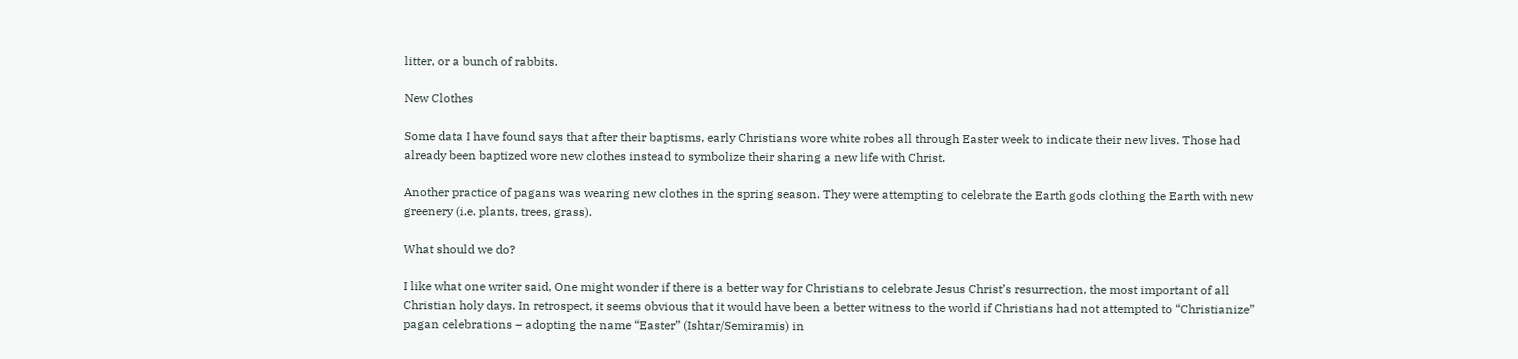litter, or a bunch of rabbits.

New Clothes

Some data I have found says that after their baptisms, early Christians wore white robes all through Easter week to indicate their new lives. Those had already been baptized wore new clothes instead to symbolize their sharing a new life with Christ.

Another practice of pagans was wearing new clothes in the spring season. They were attempting to celebrate the Earth gods clothing the Earth with new greenery (i.e. plants, trees, grass).

What should we do?

I like what one writer said, One might wonder if there is a better way for Christians to celebrate Jesus Christ’s resurrection, the most important of all Christian holy days. In retrospect, it seems obvious that it would have been a better witness to the world if Christians had not attempted to “Christianize” pagan celebrations – adopting the name “Easter” (Ishtar/Semiramis) in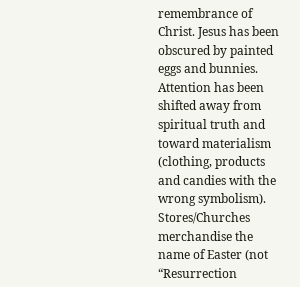remembrance of Christ. Jesus has been obscured by painted eggs and bunnies. Attention has been shifted away from spiritual truth and toward materialism (clothing, products and candies with the wrong symbolism). Stores/Churches merchandise the name of Easter (not “Resurrection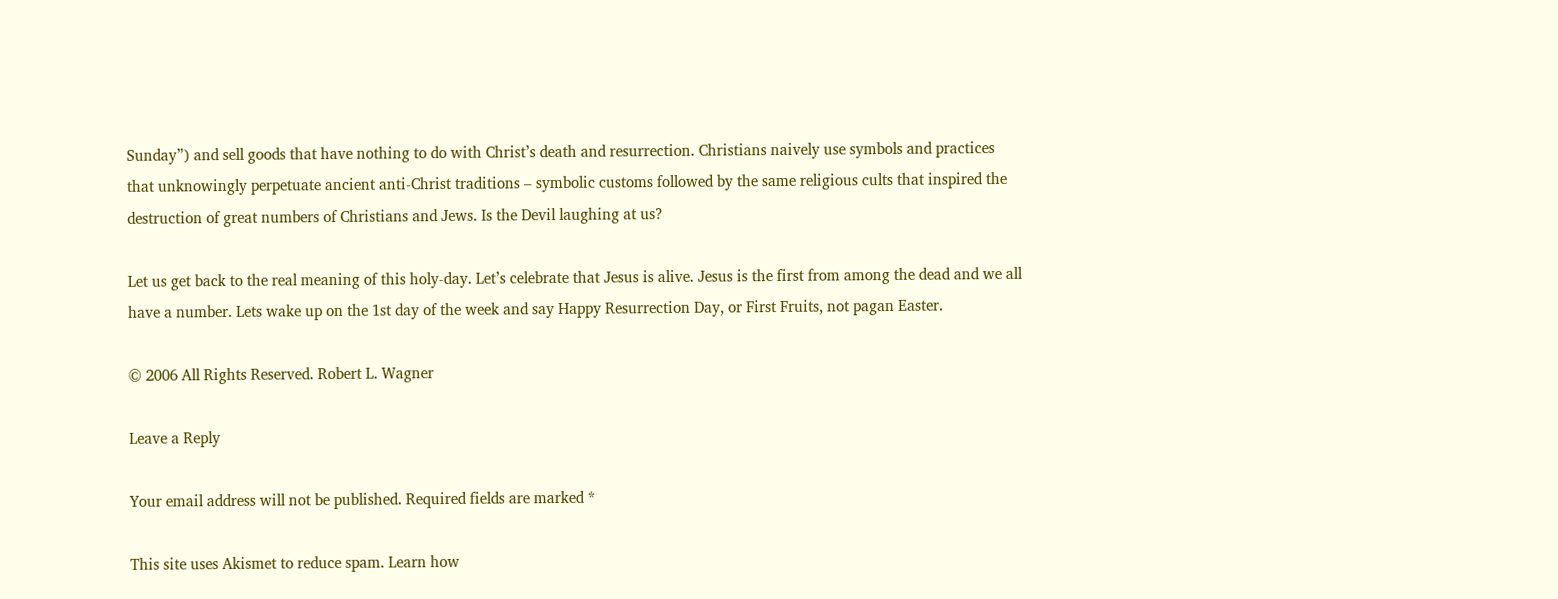Sunday”) and sell goods that have nothing to do with Christ’s death and resurrection. Christians naively use symbols and practices that unknowingly perpetuate ancient anti-Christ traditions – symbolic customs followed by the same religious cults that inspired the destruction of great numbers of Christians and Jews. Is the Devil laughing at us?

Let us get back to the real meaning of this holy-day. Let’s celebrate that Jesus is alive. Jesus is the first from among the dead and we all have a number. Lets wake up on the 1st day of the week and say Happy Resurrection Day, or First Fruits, not pagan Easter.

© 2006 All Rights Reserved. Robert L. Wagner

Leave a Reply

Your email address will not be published. Required fields are marked *

This site uses Akismet to reduce spam. Learn how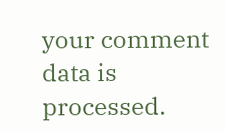your comment data is processed.